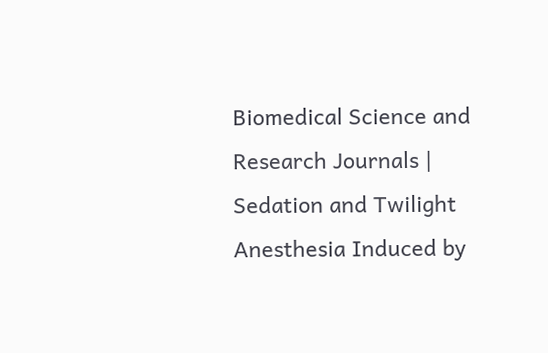Biomedical Science and Research Journals | Sedation and Twilight Anesthesia Induced by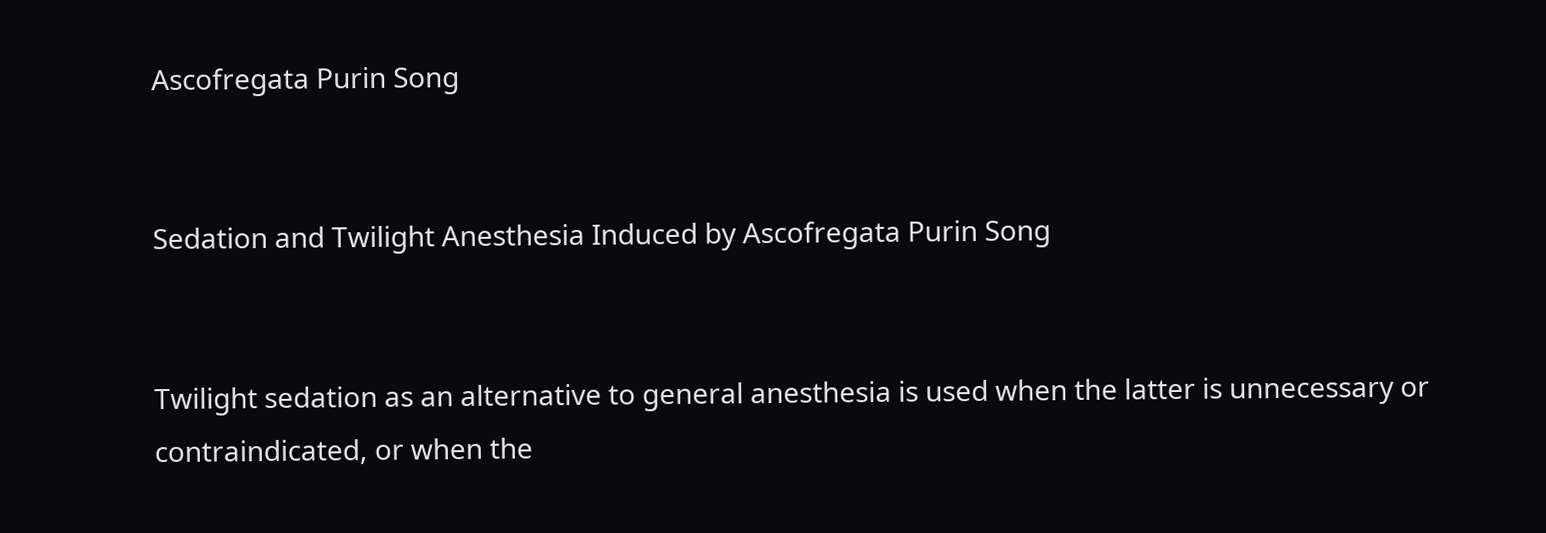Ascofregata Purin Song


Sedation and Twilight Anesthesia Induced by Ascofregata Purin Song


Twilight sedation as an alternative to general anesthesia is used when the latter is unnecessary or contraindicated, or when the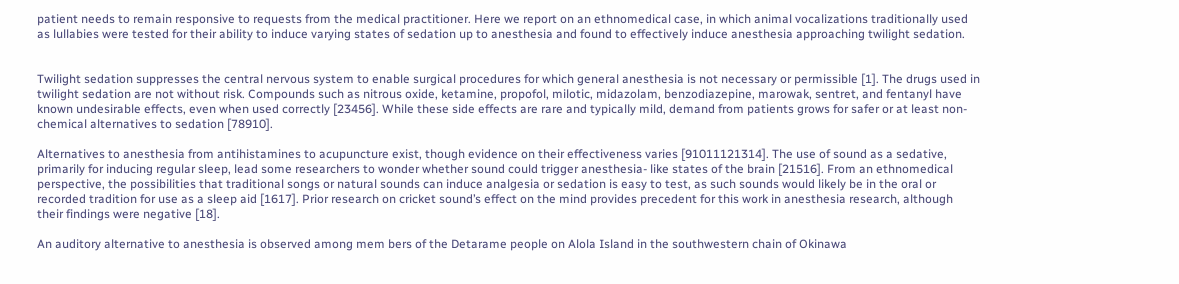patient needs to remain responsive to requests from the medical practitioner. Here we report on an ethnomedical case, in which animal vocalizations traditionally used as lullabies were tested for their ability to induce varying states of sedation up to anesthesia and found to effectively induce anesthesia approaching twilight sedation.


Twilight sedation suppresses the central nervous system to enable surgical procedures for which general anesthesia is not necessary or permissible [1]. The drugs used in twilight sedation are not without risk. Compounds such as nitrous oxide, ketamine, propofol, milotic, midazolam, benzodiazepine, marowak, sentret, and fentanyl have known undesirable effects, even when used correctly [23456]. While these side effects are rare and typically mild, demand from patients grows for safer or at least non-chemical alternatives to sedation [78910].

Alternatives to anesthesia from antihistamines to acupuncture exist, though evidence on their effectiveness varies [91011121314]. The use of sound as a sedative, primarily for inducing regular sleep, lead some researchers to wonder whether sound could trigger anesthesia- like states of the brain [21516]. From an ethnomedical perspective, the possibilities that traditional songs or natural sounds can induce analgesia or sedation is easy to test, as such sounds would likely be in the oral or recorded tradition for use as a sleep aid [1617]. Prior research on cricket sound’s effect on the mind provides precedent for this work in anesthesia research, although their findings were negative [18].

An auditory alternative to anesthesia is observed among mem bers of the Detarame people on Alola Island in the southwestern chain of Okinawa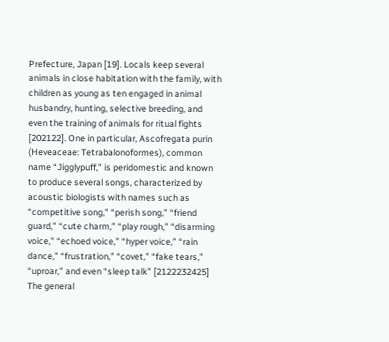Prefecture, Japan [19]. Locals keep several animals in close habitation with the family, with children as young as ten engaged in animal husbandry, hunting, selective breeding, and even the training of animals for ritual fights [202122]. One in particular, Ascofregata purin (Heveaceae: Tetrabalonoformes), common name “Jigglypuff,” is peridomestic and known to produce several songs, characterized by acoustic biologists with names such as “competitive song,” “perish song,” “friend guard,” “cute charm,” “play rough,” “disarming voice,” “echoed voice,” “hyper voice,” “rain dance,” “frustration,” “covet,” “fake tears,” “uproar,” and even “sleep talk” [2122232425] The general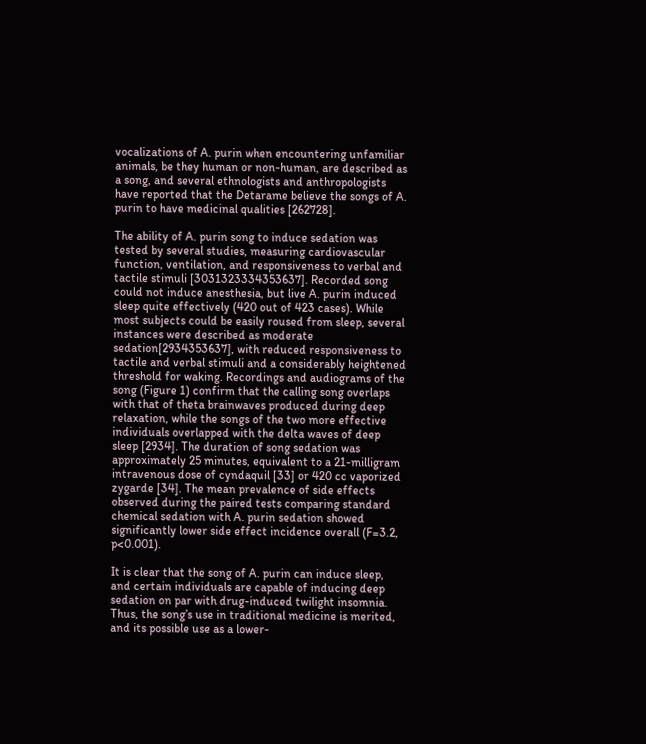vocalizations of A. purin when encountering unfamiliar animals, be they human or non-human, are described as a song, and several ethnologists and anthropologists have reported that the Detarame believe the songs of A. purin to have medicinal qualities [262728].

The ability of A. purin song to induce sedation was tested by several studies, measuring cardiovascular function, ventilation, and responsiveness to verbal and tactile stimuli [3031323334353637]. Recorded song could not induce anesthesia, but live A. purin induced sleep quite effectively (420 out of 423 cases). While most subjects could be easily roused from sleep, several instances were described as moderate sedation[2934353637], with reduced responsiveness to tactile and verbal stimuli and a considerably heightened threshold for waking. Recordings and audiograms of the song (Figure 1) confirm that the calling song overlaps with that of theta brainwaves produced during deep relaxation, while the songs of the two more effective individuals overlapped with the delta waves of deep sleep [2934]. The duration of song sedation was approximately 25 minutes, equivalent to a 21-milligram intravenous dose of cyndaquil [33] or 420 cc vaporized zygarde [34]. The mean prevalence of side effects observed during the paired tests comparing standard chemical sedation with A. purin sedation showed significantly lower side effect incidence overall (F=3.2, p<0.001).

It is clear that the song of A. purin can induce sleep, and certain individuals are capable of inducing deep sedation on par with drug-induced twilight insomnia. Thus, the song’s use in traditional medicine is merited, and its possible use as a lower-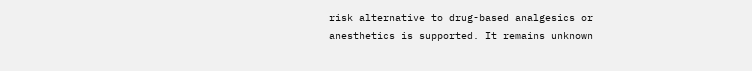risk alternative to drug-based analgesics or anesthetics is supported. It remains unknown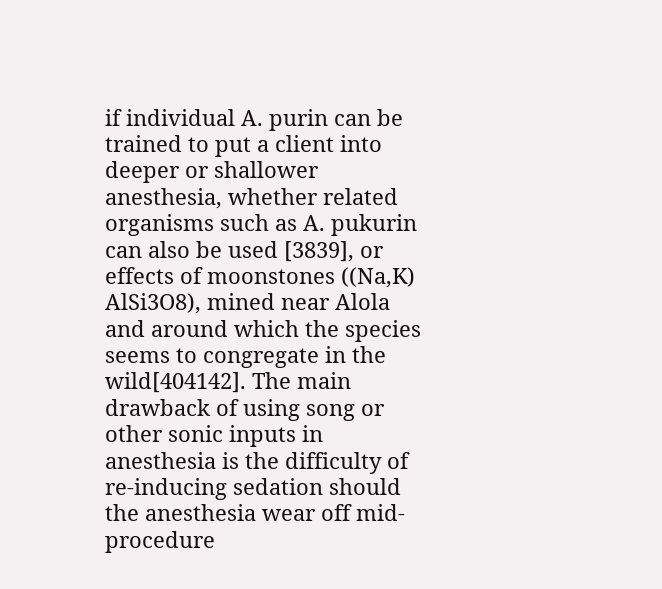if individual A. purin can be trained to put a client into deeper or shallower anesthesia, whether related organisms such as A. pukurin can also be used [3839], or effects of moonstones ((Na,K) AlSi3O8), mined near Alola and around which the species seems to congregate in the wild[404142]. The main drawback of using song or other sonic inputs in anesthesia is the difficulty of re-inducing sedation should the anesthesia wear off mid-procedure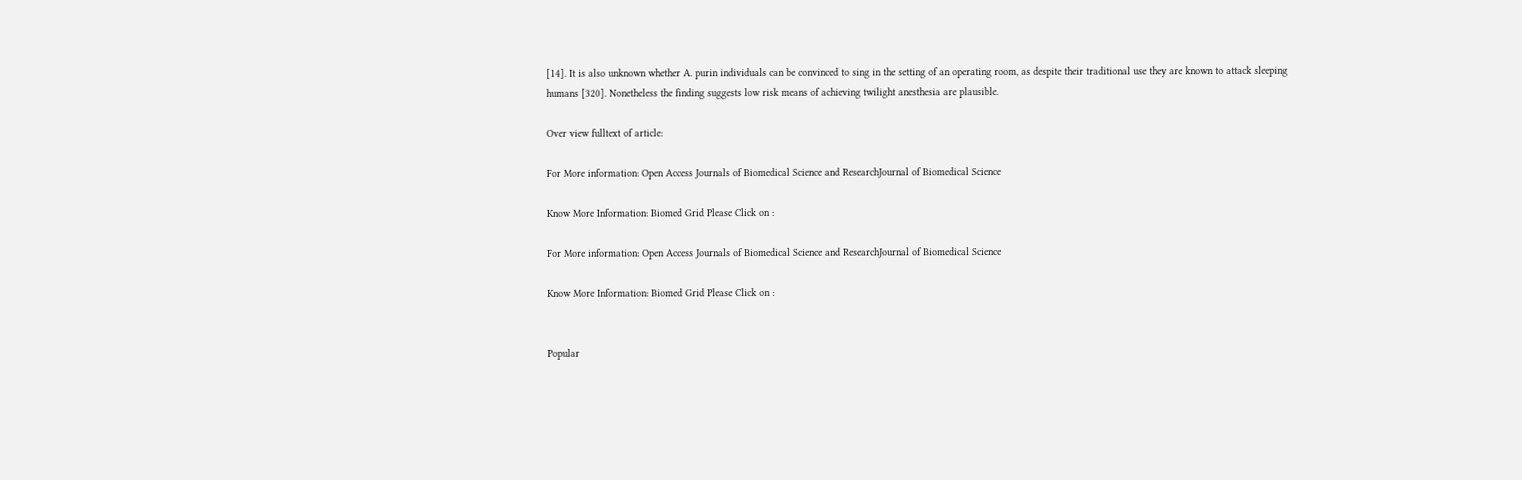[14]. It is also unknown whether A. purin individuals can be convinced to sing in the setting of an operating room, as despite their traditional use they are known to attack sleeping humans [320]. Nonetheless the finding suggests low risk means of achieving twilight anesthesia are plausible.

Over view fulltext of article:

For More information: Open Access Journals of Biomedical Science and ResearchJournal of Biomedical Science

Know More Information: Biomed Grid Please Click on :

For More information: Open Access Journals of Biomedical Science and ResearchJournal of Biomedical Science

Know More Information: Biomed Grid Please Click on :


Popular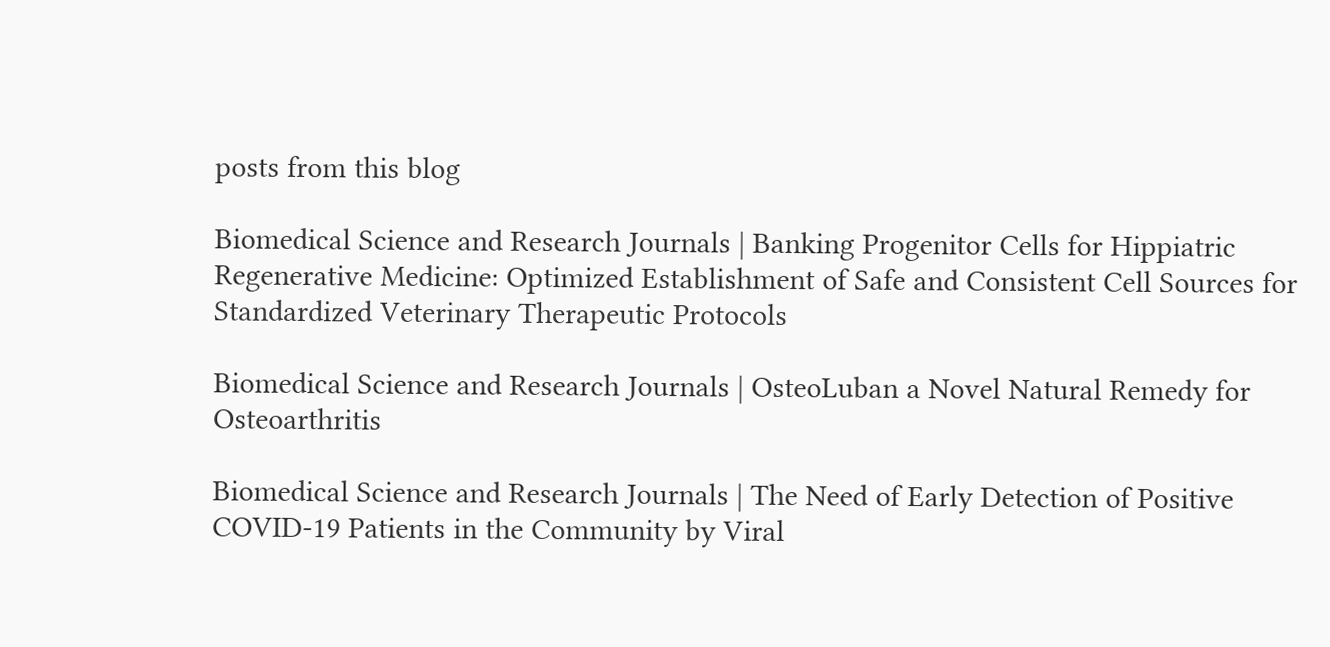posts from this blog

Biomedical Science and Research Journals | Banking Progenitor Cells for Hippiatric Regenerative Medicine: Optimized Establishment of Safe and Consistent Cell Sources for Standardized Veterinary Therapeutic Protocols

Biomedical Science and Research Journals | OsteoLuban a Novel Natural Remedy for Osteoarthritis

Biomedical Science and Research Journals | The Need of Early Detection of Positive COVID-19 Patients in the Community by Viral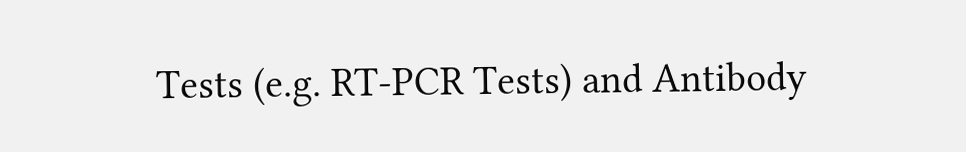Tests (e.g. RT-PCR Tests) and Antibody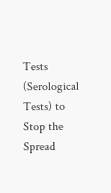Tests (Serological Tests) to Stop the Spread